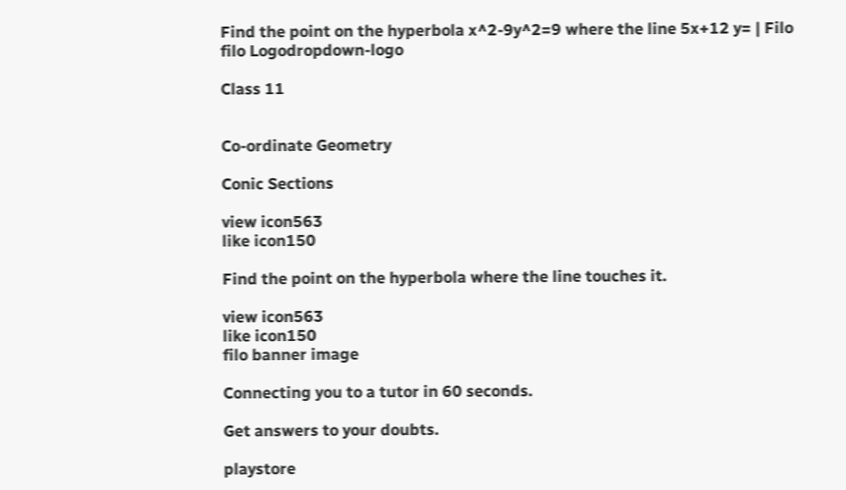Find the point on the hyperbola x^2-9y^2=9 where the line 5x+12 y= | Filo
filo Logodropdown-logo

Class 11


Co-ordinate Geometry

Conic Sections

view icon563
like icon150

Find the point on the hyperbola where the line touches it.

view icon563
like icon150
filo banner image

Connecting you to a tutor in 60 seconds.

Get answers to your doubts.

playstore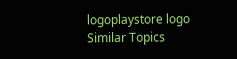logoplaystore logo
Similar Topics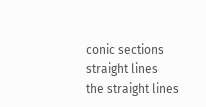conic sections
straight lines
the straight lines